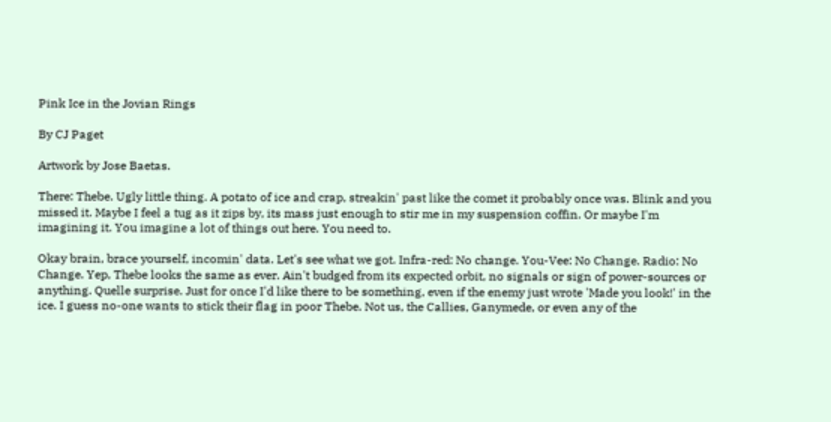Pink Ice in the Jovian Rings

By CJ Paget

Artwork by Jose Baetas.

There: Thebe. Ugly little thing. A potato of ice and crap, streakin' past like the comet it probably once was. Blink and you missed it. Maybe I feel a tug as it zips by, its mass just enough to stir me in my suspension coffin. Or maybe I'm imagining it. You imagine a lot of things out here. You need to.

Okay brain, brace yourself, incomin' data. Let's see what we got. Infra-red: No change. You-Vee: No Change. Radio: No Change. Yep, Thebe looks the same as ever. Ain't budged from its expected orbit, no signals or sign of power-sources or anything. Quelle surprise. Just for once I'd like there to be something, even if the enemy just wrote 'Made you look!' in the ice. I guess no-one wants to stick their flag in poor Thebe. Not us, the Callies, Ganymede, or even any of the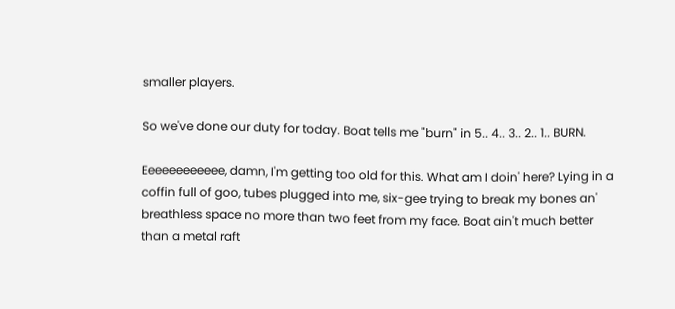smaller players.

So we've done our duty for today. Boat tells me "burn" in 5.. 4.. 3.. 2.. 1.. BURN.

Eeeeeeeeeeee, damn, I'm getting too old for this. What am I doin' here? Lying in a coffin full of goo, tubes plugged into me, six-gee trying to break my bones an' breathless space no more than two feet from my face. Boat ain't much better than a metal raft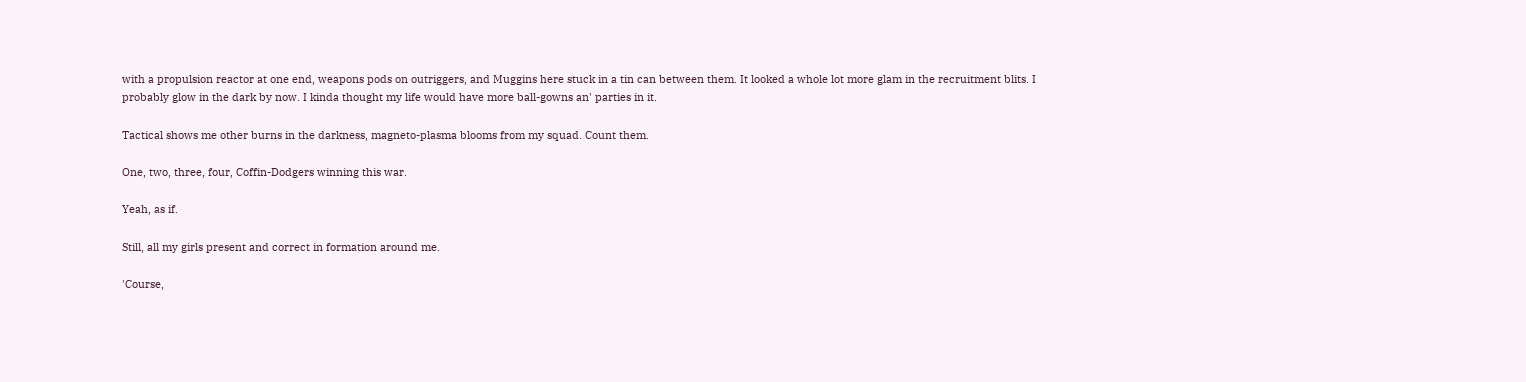with a propulsion reactor at one end, weapons pods on outriggers, and Muggins here stuck in a tin can between them. It looked a whole lot more glam in the recruitment blits. I probably glow in the dark by now. I kinda thought my life would have more ball-gowns an' parties in it.

Tactical shows me other burns in the darkness, magneto-plasma blooms from my squad. Count them.

One, two, three, four, Coffin-Dodgers winning this war.

Yeah, as if.

Still, all my girls present and correct in formation around me.

'Course,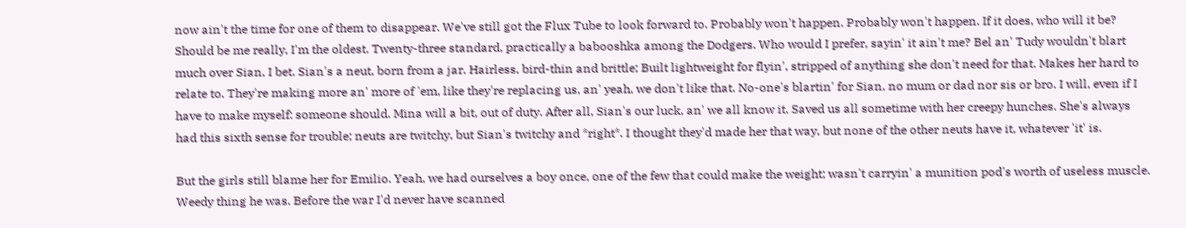now ain't the time for one of them to disappear. We've still got the Flux Tube to look forward to. Probably won't happen. Probably won't happen. If it does, who will it be? Should be me really, I'm the oldest. Twenty-three standard, practically a babooshka among the Dodgers. Who would I prefer, sayin' it ain't me? Bel an' Tudy wouldn't blart much over Sian, I bet. Sian's a neut, born from a jar. Hairless, bird-thin and brittle; Built lightweight for flyin', stripped of anything she don't need for that. Makes her hard to relate to. They're making more an' more of 'em, like they're replacing us, an' yeah, we don't like that. No-one's blartin' for Sian, no mum or dad nor sis or bro. I will, even if I have to make myself: someone should. Mina will a bit, out of duty. After all, Sian's our luck, an' we all know it. Saved us all sometime with her creepy hunches. She's always had this sixth sense for trouble; neuts are twitchy, but Sian's twitchy and *right*. I thought they'd made her that way, but none of the other neuts have it, whatever 'it' is.

But the girls still blame her for Emilio. Yeah, we had ourselves a boy once, one of the few that could make the weight; wasn't carryin' a munition pod's worth of useless muscle. Weedy thing he was. Before the war I'd never have scanned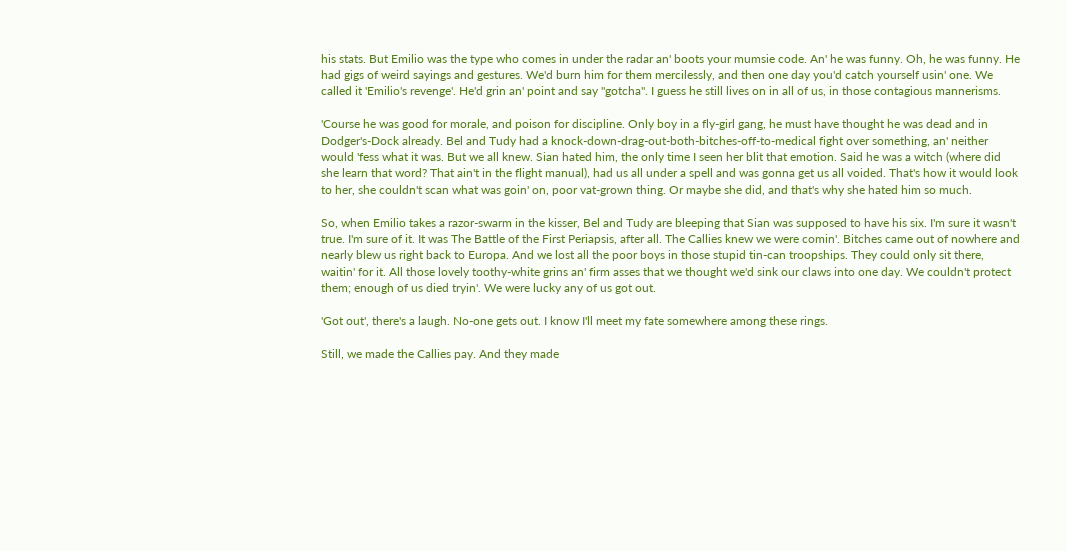his stats. But Emilio was the type who comes in under the radar an' boots your mumsie code. An' he was funny. Oh, he was funny. He had gigs of weird sayings and gestures. We'd burn him for them mercilessly, and then one day you'd catch yourself usin' one. We called it 'Emilio's revenge'. He'd grin an' point and say "gotcha". I guess he still lives on in all of us, in those contagious mannerisms.

'Course he was good for morale, and poison for discipline. Only boy in a fly-girl gang, he must have thought he was dead and in Dodger's-Dock already. Bel and Tudy had a knock-down-drag-out-both-bitches-off-to-medical fight over something, an' neither would 'fess what it was. But we all knew. Sian hated him, the only time I seen her blit that emotion. Said he was a witch (where did she learn that word? That ain't in the flight manual), had us all under a spell and was gonna get us all voided. That's how it would look to her, she couldn't scan what was goin' on, poor vat-grown thing. Or maybe she did, and that's why she hated him so much.

So, when Emilio takes a razor-swarm in the kisser, Bel and Tudy are bleeping that Sian was supposed to have his six. I'm sure it wasn't true. I'm sure of it. It was The Battle of the First Periapsis, after all. The Callies knew we were comin'. Bitches came out of nowhere and nearly blew us right back to Europa. And we lost all the poor boys in those stupid tin-can troopships. They could only sit there, waitin' for it. All those lovely toothy-white grins an' firm asses that we thought we'd sink our claws into one day. We couldn't protect them; enough of us died tryin'. We were lucky any of us got out.

'Got out', there's a laugh. No-one gets out. I know I'll meet my fate somewhere among these rings.

Still, we made the Callies pay. And they made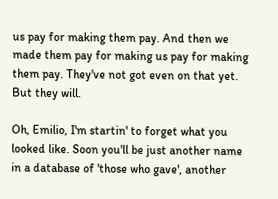us pay for making them pay. And then we made them pay for making us pay for making them pay. They've not got even on that yet. But they will.

Oh, Emilio, I'm startin' to forget what you looked like. Soon you'll be just another name in a database of 'those who gave', another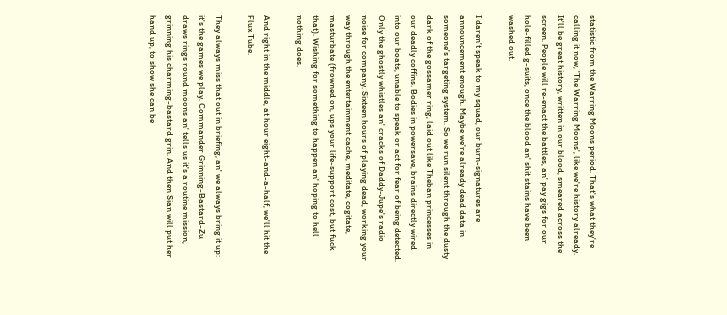statistic from the Warring Moons period. That's what they're calling it now, 'The Warring Moons', like we're history already. It'll be great history, written in our blood, smeared across the screen. People will re-enact the battles, an' pay gigs for our hole-filled g-suits, once the blood an' shit stains have been washed out.

I daren't speak to my squad, our burn-signatures are announcement enough. Maybe we're already dead data in someone's targeting system. So we run silent through the dusty dark of the gossamer ring, laid out like Theban princesses in our deadly coffins. Bodies in powersave, brains directly wired into our boats, unable to speak or act for fear of being detected. Only the ghostly whistles an' cracks of Daddy-Jupe's radio noise for company. Sixteen hours of playing dead, working your way through the entertainment cache, meditate, cogitate, masturbate (frowned on, ups your life-support cost, but fuck that). Wishing for something to happen an' hoping to hell nothing does.

And right in the middle, at hour eight-and-a-half, we'll hit the Flux Tube.

They always miss that out in briefing, an' we always bring it up: it's the games we play. Commander Grinning-Bastard-Zu draws rings round moons an' tells us it's a routine mission, grinning his charming-bastard grin. And then Sian will put her hand up, to show she can be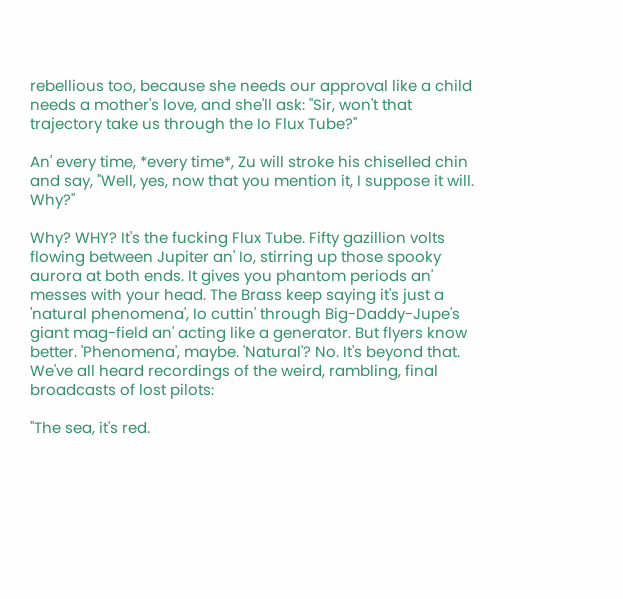rebellious too, because she needs our approval like a child needs a mother's love, and she'll ask: "Sir, won't that trajectory take us through the Io Flux Tube?"

An' every time, *every time*, Zu will stroke his chiselled chin and say, "Well, yes, now that you mention it, I suppose it will. Why?"

Why? WHY? It's the fucking Flux Tube. Fifty gazillion volts flowing between Jupiter an' Io, stirring up those spooky aurora at both ends. It gives you phantom periods an' messes with your head. The Brass keep saying it's just a 'natural phenomena', Io cuttin' through Big-Daddy-Jupe's giant mag-field an' acting like a generator. But flyers know better. 'Phenomena', maybe. 'Natural'? No. It's beyond that. We've all heard recordings of the weird, rambling, final broadcasts of lost pilots:

"The sea, it's red.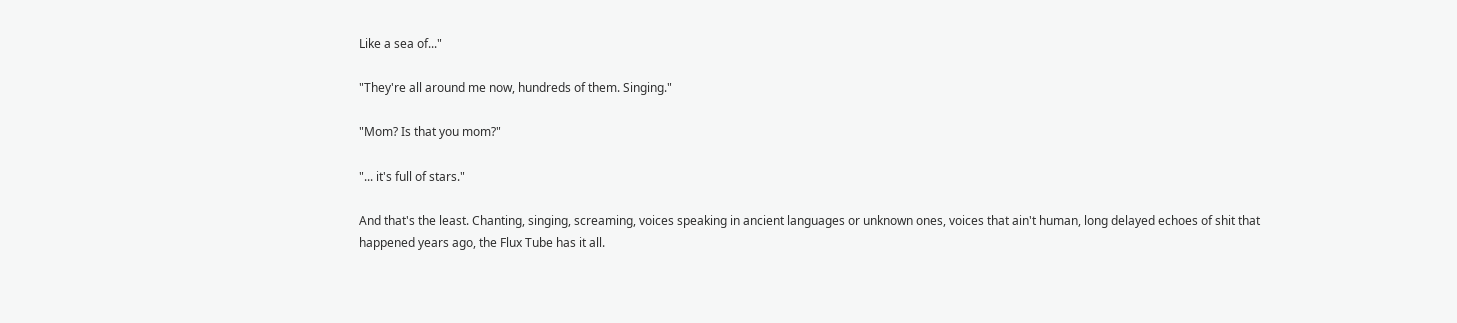Like a sea of..."

"They're all around me now, hundreds of them. Singing."

"Mom? Is that you mom?"

"... it's full of stars."

And that's the least. Chanting, singing, screaming, voices speaking in ancient languages or unknown ones, voices that ain't human, long delayed echoes of shit that happened years ago, the Flux Tube has it all.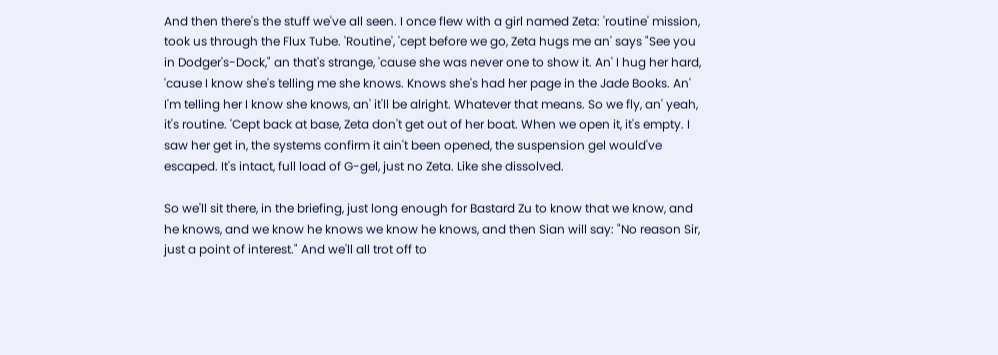And then there's the stuff we've all seen. I once flew with a girl named Zeta: 'routine' mission, took us through the Flux Tube. 'Routine', 'cept before we go, Zeta hugs me an' says "See you in Dodger's-Dock," an that's strange, 'cause she was never one to show it. An' I hug her hard, 'cause I know she's telling me she knows. Knows she's had her page in the Jade Books. An' I'm telling her I know she knows, an' it'll be alright. Whatever that means. So we fly, an' yeah, it's routine. 'Cept back at base, Zeta don't get out of her boat. When we open it, it's empty. I saw her get in, the systems confirm it ain't been opened, the suspension gel would've escaped. It's intact, full load of G-gel, just no Zeta. Like she dissolved.

So we'll sit there, in the briefing, just long enough for Bastard Zu to know that we know, and he knows, and we know he knows we know he knows, and then Sian will say: "No reason Sir, just a point of interest." And we'll all trot off to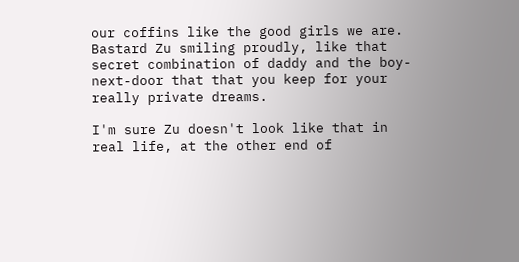our coffins like the good girls we are. Bastard Zu smiling proudly, like that secret combination of daddy and the boy-next-door that that you keep for your really private dreams.

I'm sure Zu doesn't look like that in real life, at the other end of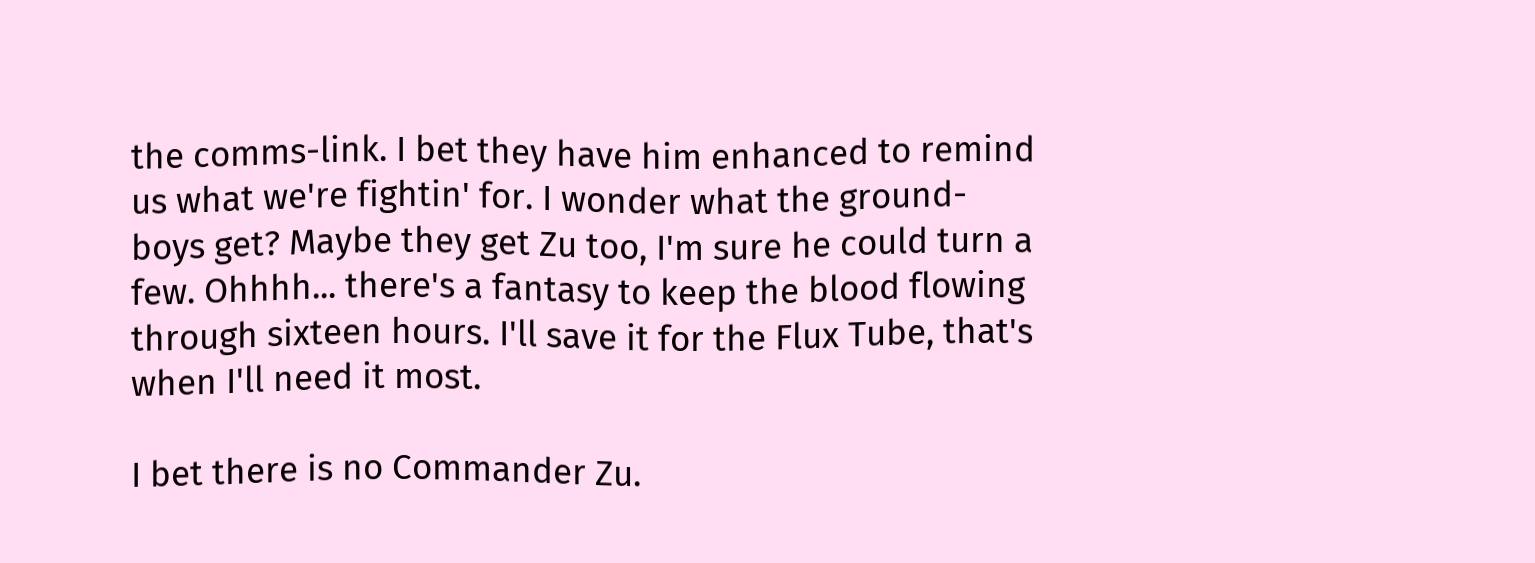the comms-link. I bet they have him enhanced to remind us what we're fightin' for. I wonder what the ground-boys get? Maybe they get Zu too, I'm sure he could turn a few. Ohhhh... there's a fantasy to keep the blood flowing through sixteen hours. I'll save it for the Flux Tube, that's when I'll need it most.

I bet there is no Commander Zu.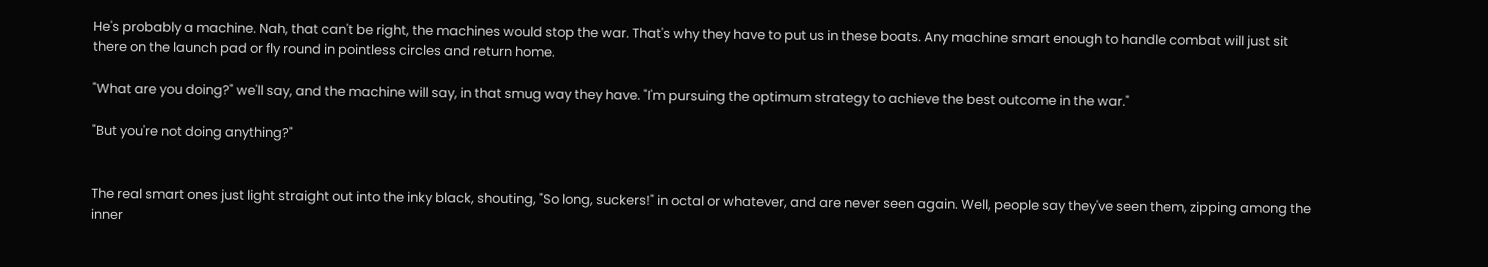He's probably a machine. Nah, that can't be right, the machines would stop the war. That's why they have to put us in these boats. Any machine smart enough to handle combat will just sit there on the launch pad or fly round in pointless circles and return home.

"What are you doing?" we'll say, and the machine will say, in that smug way they have. "I'm pursuing the optimum strategy to achieve the best outcome in the war."

"But you're not doing anything?"


The real smart ones just light straight out into the inky black, shouting, "So long, suckers!" in octal or whatever, and are never seen again. Well, people say they've seen them, zipping among the inner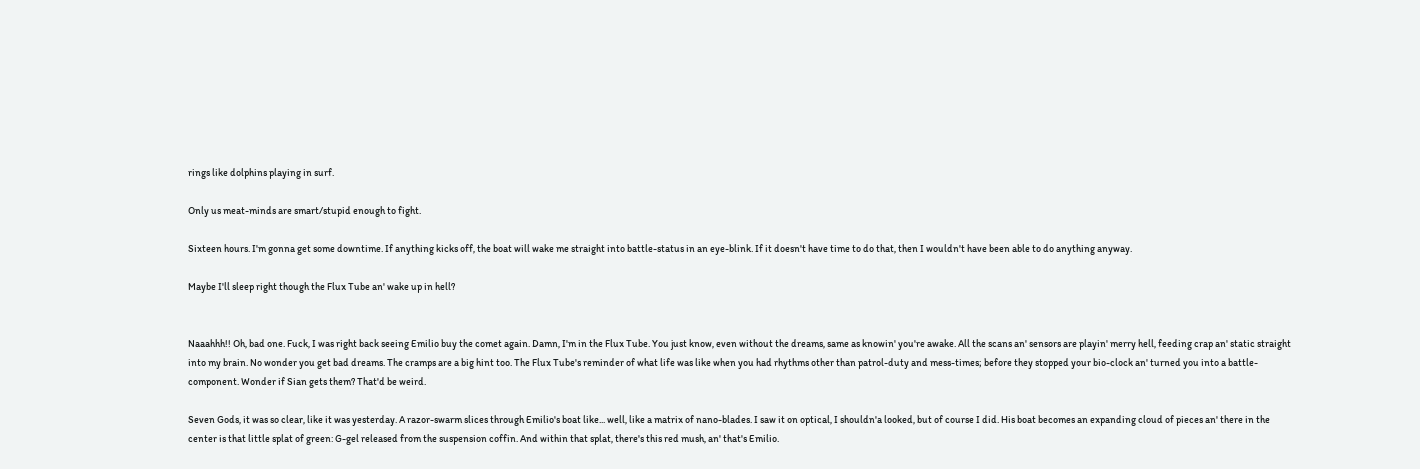rings like dolphins playing in surf.

Only us meat-minds are smart/stupid enough to fight.

Sixteen hours. I'm gonna get some downtime. If anything kicks off, the boat will wake me straight into battle-status in an eye-blink. If it doesn't have time to do that, then I wouldn't have been able to do anything anyway.

Maybe I'll sleep right though the Flux Tube an' wake up in hell?


Naaahhh!! Oh, bad one. Fuck, I was right back seeing Emilio buy the comet again. Damn, I'm in the Flux Tube. You just know, even without the dreams, same as knowin' you're awake. All the scans an' sensors are playin' merry hell, feeding crap an' static straight into my brain. No wonder you get bad dreams. The cramps are a big hint too. The Flux Tube's reminder of what life was like when you had rhythms other than patrol-duty and mess-times; before they stopped your bio-clock an' turned you into a battle-component. Wonder if Sian gets them? That'd be weird.

Seven Gods, it was so clear, like it was yesterday. A razor-swarm slices through Emilio's boat like... well, like a matrix of nano-blades. I saw it on optical, I shouldn'a looked, but of course I did. His boat becomes an expanding cloud of pieces an' there in the center is that little splat of green: G-gel released from the suspension coffin. And within that splat, there's this red mush, an' that's Emilio.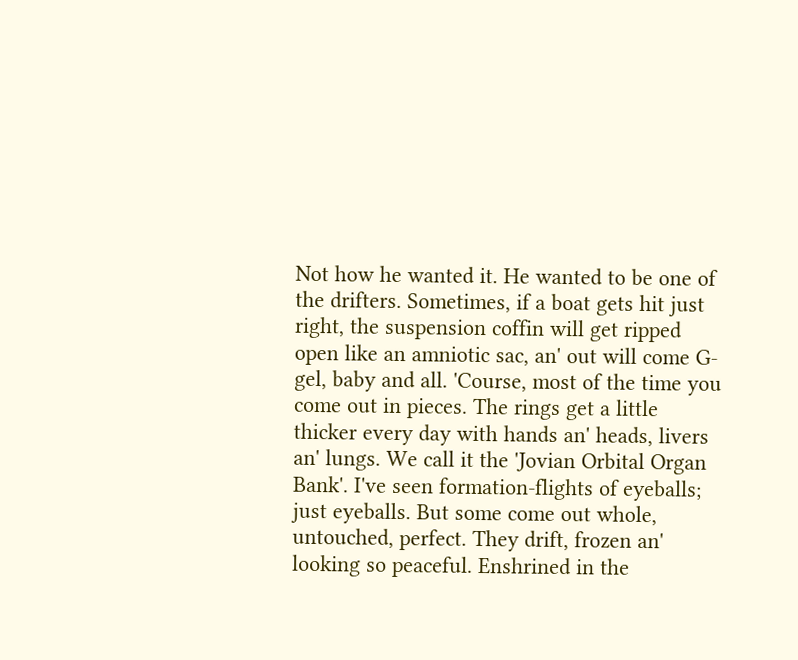Not how he wanted it. He wanted to be one of the drifters. Sometimes, if a boat gets hit just right, the suspension coffin will get ripped open like an amniotic sac, an' out will come G-gel, baby and all. 'Course, most of the time you come out in pieces. The rings get a little thicker every day with hands an' heads, livers an' lungs. We call it the 'Jovian Orbital Organ Bank'. I've seen formation-flights of eyeballs; just eyeballs. But some come out whole, untouched, perfect. They drift, frozen an' looking so peaceful. Enshrined in the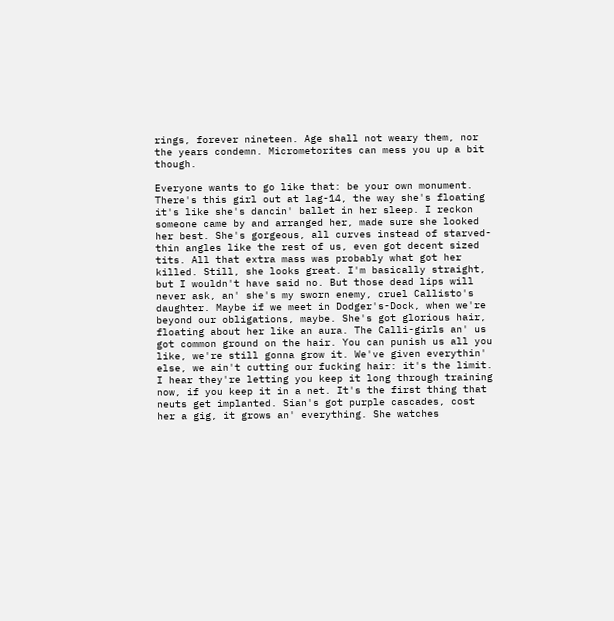rings, forever nineteen. Age shall not weary them, nor the years condemn. Micrometorites can mess you up a bit though.

Everyone wants to go like that: be your own monument. There's this girl out at lag-14, the way she's floating it's like she's dancin' ballet in her sleep. I reckon someone came by and arranged her, made sure she looked her best. She's gorgeous, all curves instead of starved-thin angles like the rest of us, even got decent sized tits. All that extra mass was probably what got her killed. Still, she looks great. I'm basically straight, but I wouldn't have said no. But those dead lips will never ask, an' she's my sworn enemy, cruel Callisto's daughter. Maybe if we meet in Dodger's-Dock, when we're beyond our obligations, maybe. She's got glorious hair, floating about her like an aura. The Calli-girls an' us got common ground on the hair. You can punish us all you like, we're still gonna grow it. We've given everythin' else, we ain't cutting our fucking hair: it's the limit. I hear they're letting you keep it long through training now, if you keep it in a net. It's the first thing that neuts get implanted. Sian's got purple cascades, cost her a gig, it grows an' everything. She watches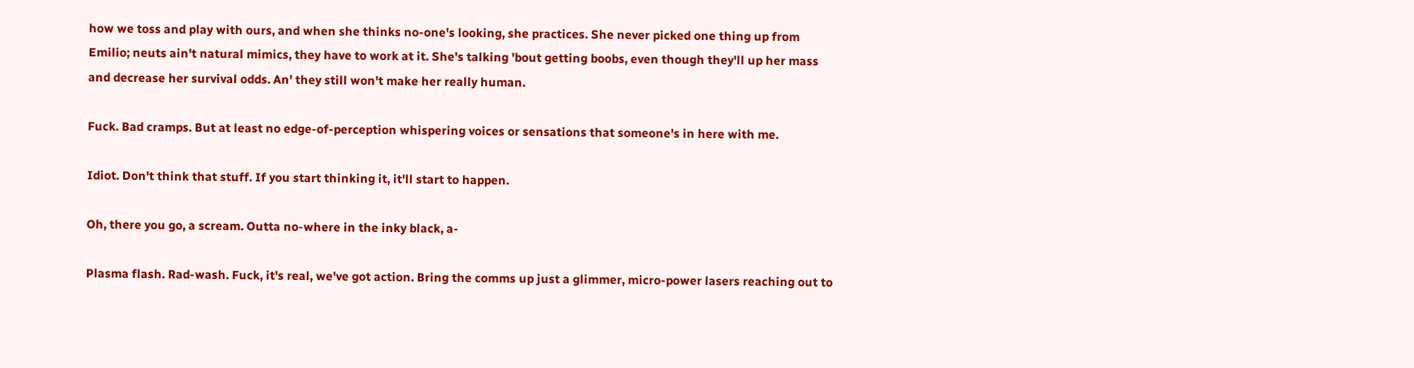how we toss and play with ours, and when she thinks no-one's looking, she practices. She never picked one thing up from Emilio; neuts ain't natural mimics, they have to work at it. She's talking 'bout getting boobs, even though they'll up her mass and decrease her survival odds. An' they still won't make her really human.

Fuck. Bad cramps. But at least no edge-of-perception whispering voices or sensations that someone's in here with me.

Idiot. Don't think that stuff. If you start thinking it, it'll start to happen.

Oh, there you go, a scream. Outta no-where in the inky black, a-

Plasma flash. Rad-wash. Fuck, it's real, we've got action. Bring the comms up just a glimmer, micro-power lasers reaching out to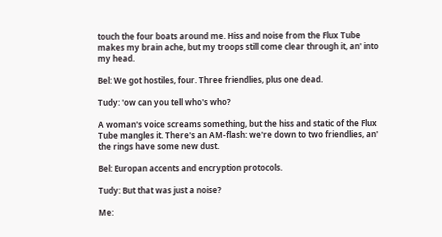touch the four boats around me. Hiss and noise from the Flux Tube makes my brain ache, but my troops still come clear through it, an' into my head.

Bel: We got hostiles, four. Three friendlies, plus one dead.

Tudy: 'ow can you tell who's who?

A woman's voice screams something, but the hiss and static of the Flux Tube mangles it. There's an AM-flash: we're down to two friendlies, an' the rings have some new dust.

Bel: Europan accents and encryption protocols.

Tudy: But that was just a noise?

Me: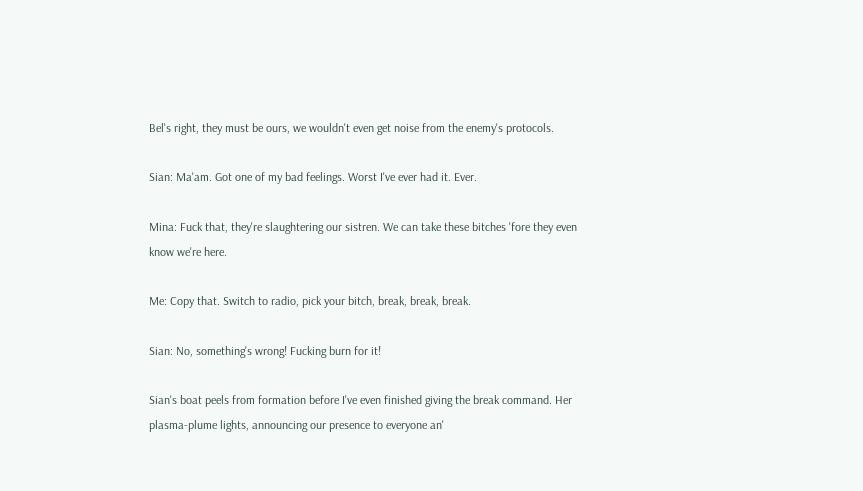Bel's right, they must be ours, we wouldn't even get noise from the enemy's protocols.

Sian: Ma'am. Got one of my bad feelings. Worst I've ever had it. Ever.

Mina: Fuck that, they're slaughtering our sistren. We can take these bitches 'fore they even know we're here.

Me: Copy that. Switch to radio, pick your bitch, break, break, break.

Sian: No, something's wrong! Fucking burn for it!

Sian's boat peels from formation before I've even finished giving the break command. Her plasma-plume lights, announcing our presence to everyone an'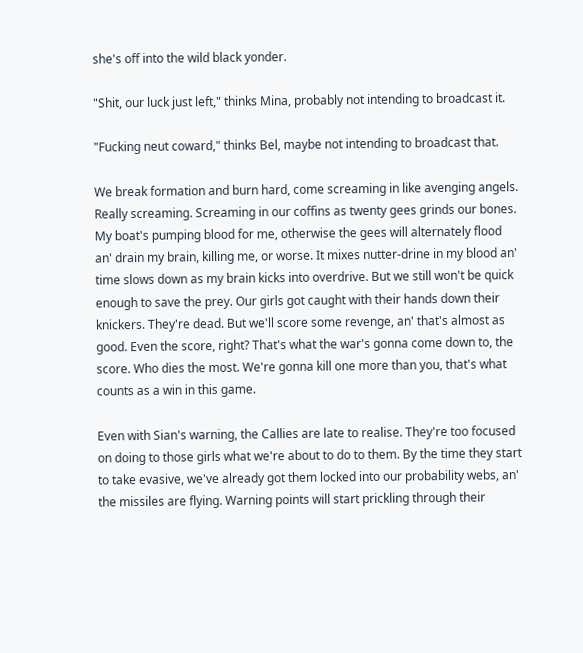she's off into the wild black yonder.

"Shit, our luck just left," thinks Mina, probably not intending to broadcast it.

"Fucking neut coward," thinks Bel, maybe not intending to broadcast that.

We break formation and burn hard, come screaming in like avenging angels. Really screaming. Screaming in our coffins as twenty gees grinds our bones. My boat's pumping blood for me, otherwise the gees will alternately flood an' drain my brain, killing me, or worse. It mixes nutter-drine in my blood an' time slows down as my brain kicks into overdrive. But we still won't be quick enough to save the prey. Our girls got caught with their hands down their knickers. They're dead. But we'll score some revenge, an' that's almost as good. Even the score, right? That's what the war's gonna come down to, the score. Who dies the most. We're gonna kill one more than you, that's what counts as a win in this game.

Even with Sian's warning, the Callies are late to realise. They're too focused on doing to those girls what we're about to do to them. By the time they start to take evasive, we've already got them locked into our probability webs, an' the missiles are flying. Warning points will start prickling through their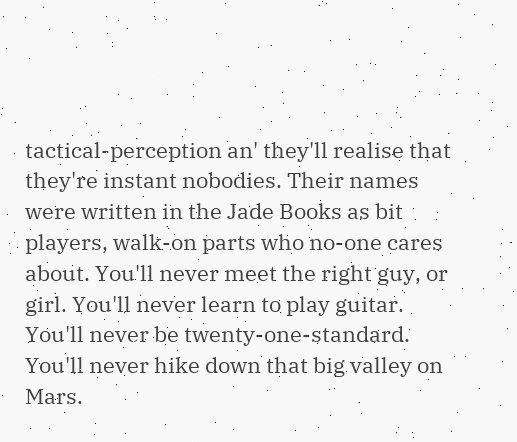tactical-perception an' they'll realise that they're instant nobodies. Their names were written in the Jade Books as bit players, walk-on parts who no-one cares about. You'll never meet the right guy, or girl. You'll never learn to play guitar. You'll never be twenty-one-standard. You'll never hike down that big valley on Mars.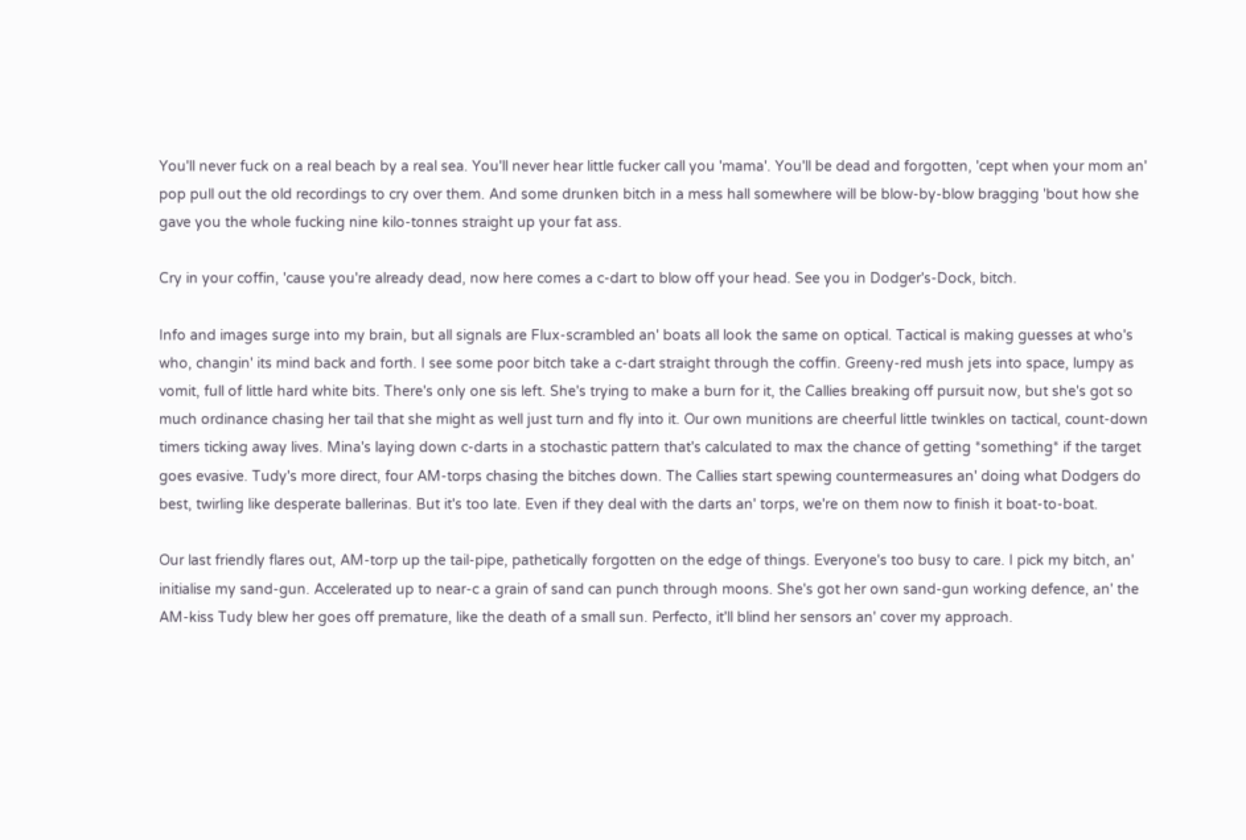You'll never fuck on a real beach by a real sea. You'll never hear little fucker call you 'mama'. You'll be dead and forgotten, 'cept when your mom an' pop pull out the old recordings to cry over them. And some drunken bitch in a mess hall somewhere will be blow-by-blow bragging 'bout how she gave you the whole fucking nine kilo-tonnes straight up your fat ass.

Cry in your coffin, 'cause you're already dead, now here comes a c-dart to blow off your head. See you in Dodger's-Dock, bitch.

Info and images surge into my brain, but all signals are Flux-scrambled an' boats all look the same on optical. Tactical is making guesses at who's who, changin' its mind back and forth. I see some poor bitch take a c-dart straight through the coffin. Greeny-red mush jets into space, lumpy as vomit, full of little hard white bits. There's only one sis left. She's trying to make a burn for it, the Callies breaking off pursuit now, but she's got so much ordinance chasing her tail that she might as well just turn and fly into it. Our own munitions are cheerful little twinkles on tactical, count-down timers ticking away lives. Mina's laying down c-darts in a stochastic pattern that's calculated to max the chance of getting *something* if the target goes evasive. Tudy's more direct, four AM-torps chasing the bitches down. The Callies start spewing countermeasures an' doing what Dodgers do best, twirling like desperate ballerinas. But it's too late. Even if they deal with the darts an' torps, we're on them now to finish it boat-to-boat.

Our last friendly flares out, AM-torp up the tail-pipe, pathetically forgotten on the edge of things. Everyone's too busy to care. I pick my bitch, an' initialise my sand-gun. Accelerated up to near-c a grain of sand can punch through moons. She's got her own sand-gun working defence, an' the AM-kiss Tudy blew her goes off premature, like the death of a small sun. Perfecto, it'll blind her sensors an' cover my approach.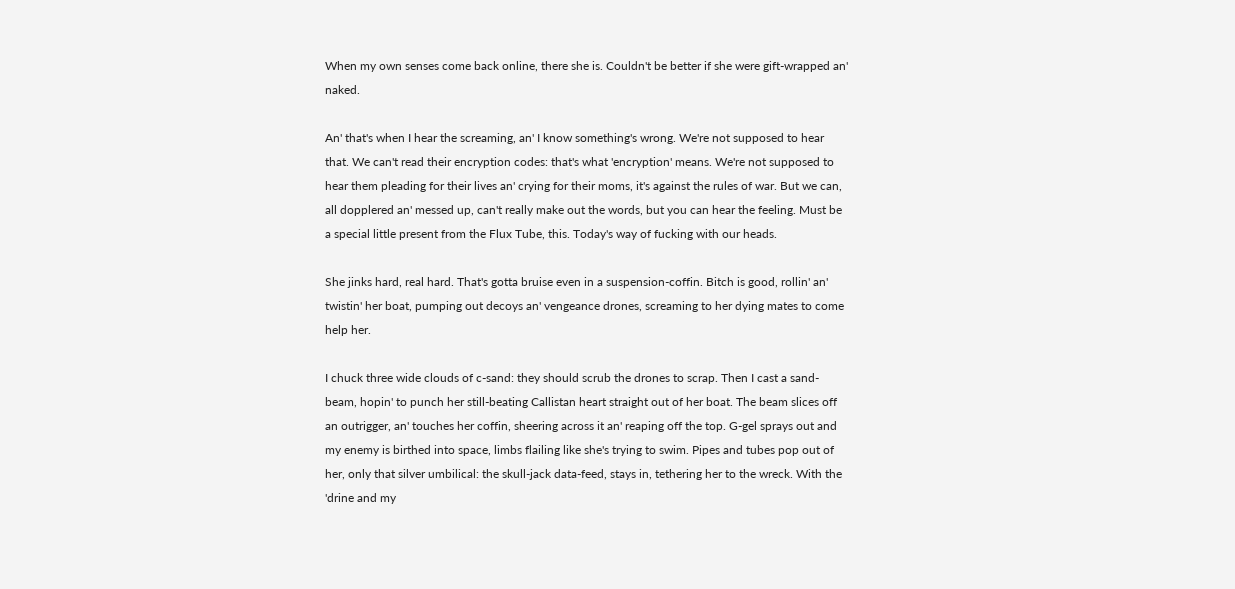When my own senses come back online, there she is. Couldn't be better if she were gift-wrapped an' naked.

An' that's when I hear the screaming, an' I know something's wrong. We're not supposed to hear that. We can't read their encryption codes: that's what 'encryption' means. We're not supposed to hear them pleading for their lives an' crying for their moms, it's against the rules of war. But we can, all dopplered an' messed up, can't really make out the words, but you can hear the feeling. Must be a special little present from the Flux Tube, this. Today's way of fucking with our heads.

She jinks hard, real hard. That's gotta bruise even in a suspension-coffin. Bitch is good, rollin' an' twistin' her boat, pumping out decoys an' vengeance drones, screaming to her dying mates to come help her.

I chuck three wide clouds of c-sand: they should scrub the drones to scrap. Then I cast a sand-beam, hopin' to punch her still-beating Callistan heart straight out of her boat. The beam slices off an outrigger, an' touches her coffin, sheering across it an' reaping off the top. G-gel sprays out and my enemy is birthed into space, limbs flailing like she's trying to swim. Pipes and tubes pop out of her, only that silver umbilical: the skull-jack data-feed, stays in, tethering her to the wreck. With the 'drine and my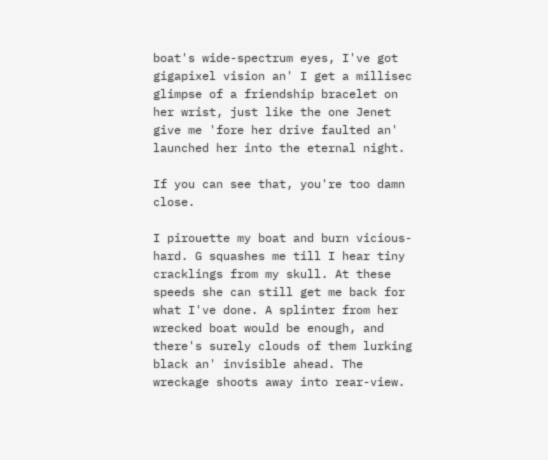boat's wide-spectrum eyes, I've got gigapixel vision an' I get a millisec glimpse of a friendship bracelet on her wrist, just like the one Jenet give me 'fore her drive faulted an' launched her into the eternal night.

If you can see that, you're too damn close.

I pirouette my boat and burn vicious-hard. G squashes me till I hear tiny cracklings from my skull. At these speeds she can still get me back for what I've done. A splinter from her wrecked boat would be enough, and there's surely clouds of them lurking black an' invisible ahead. The wreckage shoots away into rear-view.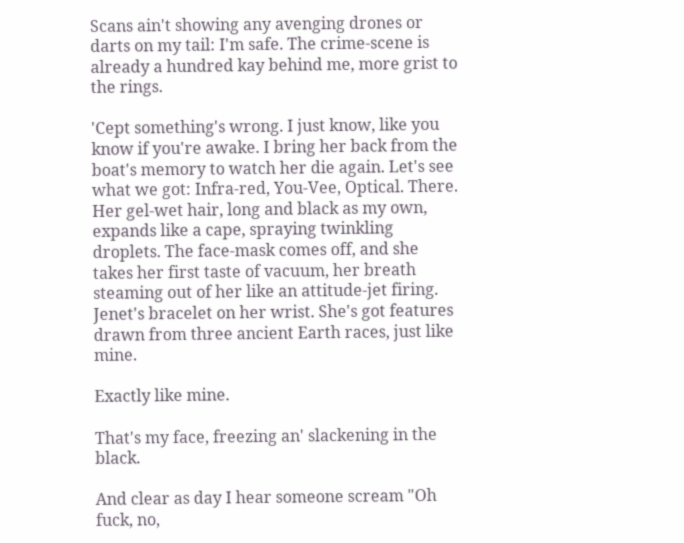Scans ain't showing any avenging drones or darts on my tail: I'm safe. The crime-scene is already a hundred kay behind me, more grist to the rings.

'Cept something's wrong. I just know, like you know if you're awake. I bring her back from the boat's memory to watch her die again. Let's see what we got: Infra-red, You-Vee, Optical. There. Her gel-wet hair, long and black as my own, expands like a cape, spraying twinkling droplets. The face-mask comes off, and she takes her first taste of vacuum, her breath steaming out of her like an attitude-jet firing. Jenet's bracelet on her wrist. She's got features drawn from three ancient Earth races, just like mine.

Exactly like mine.

That's my face, freezing an' slackening in the black.

And clear as day I hear someone scream "Oh fuck, no,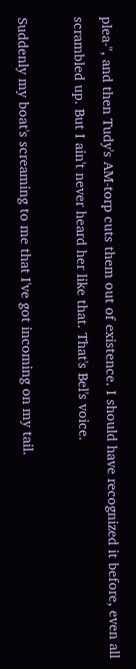plea-", and then Tudy's AM-torp cuts them out of existence. I should have recognized it before, even all scrambled up. But I ain't never heard her like that. That's Bel's voice.

Suddenly my boat's screaming to me that I've got incoming on my tail.